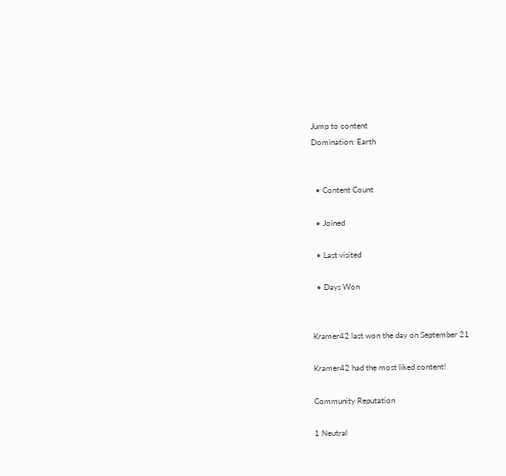Jump to content
Domination: Earth


  • Content Count

  • Joined

  • Last visited

  • Days Won


Kramer42 last won the day on September 21

Kramer42 had the most liked content!

Community Reputation

1 Neutral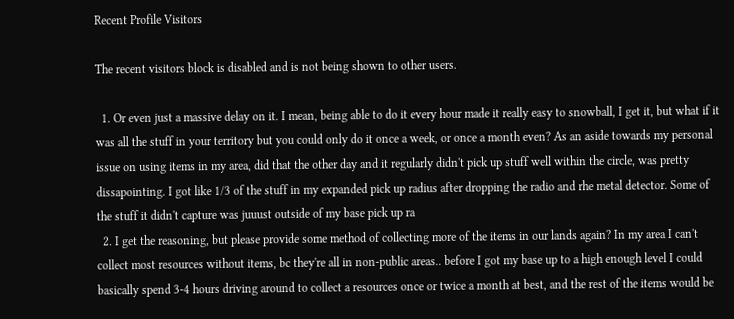Recent Profile Visitors

The recent visitors block is disabled and is not being shown to other users.

  1. Or even just a massive delay on it. I mean, being able to do it every hour made it really easy to snowball, I get it, but what if it was all the stuff in your territory but you could only do it once a week, or once a month even? As an aside towards my personal issue on using items in my area, did that the other day and it regularly didn't pick up stuff well within the circle, was pretty dissapointing. I got like 1/3 of the stuff in my expanded pick up radius after dropping the radio and rhe metal detector. Some of the stuff it didn't capture was juuust outside of my base pick up ra
  2. I get the reasoning, but please provide some method of collecting more of the items in our lands again? In my area I can't collect most resources without items, bc they're all in non-public areas.. before I got my base up to a high enough level I could basically spend 3-4 hours driving around to collect a resources once or twice a month at best, and the rest of the items would be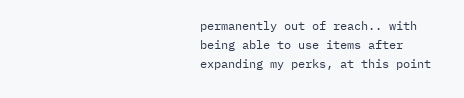permanently out of reach.. with being able to use items after expanding my perks, at this point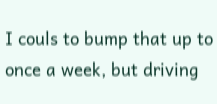I couls to bump that up to once a week, but driving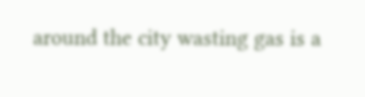around the city wasting gas is a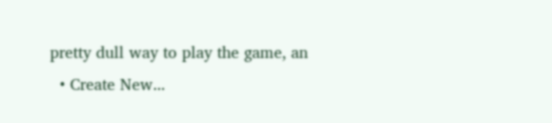pretty dull way to play the game, an
  • Create New...